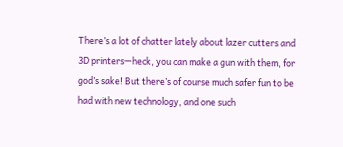There’s a lot of chatter lately about lazer cutters and 3D printers—heck, you can make a gun with them, for god’s sake! But there’s of course much safer fun to be had with new technology, and one such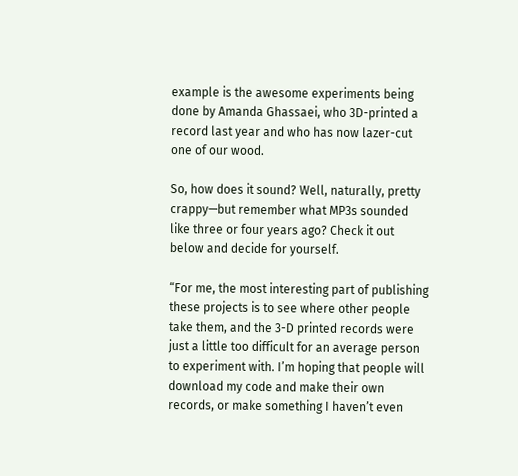example is the awesome experiments being done by Amanda Ghassaei, who 3D-printed a record last year and who has now lazer-cut one of our wood.

So, how does it sound? Well, naturally, pretty crappy—but remember what MP3s sounded like three or four years ago? Check it out below and decide for yourself.

“For me, the most interesting part of publishing these projects is to see where other people take them, and the 3-D printed records were just a little too difficult for an average person to experiment with. I’m hoping that people will download my code and make their own records, or make something I haven’t even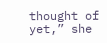thought of yet,” she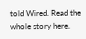told Wired. Read the whole story here.